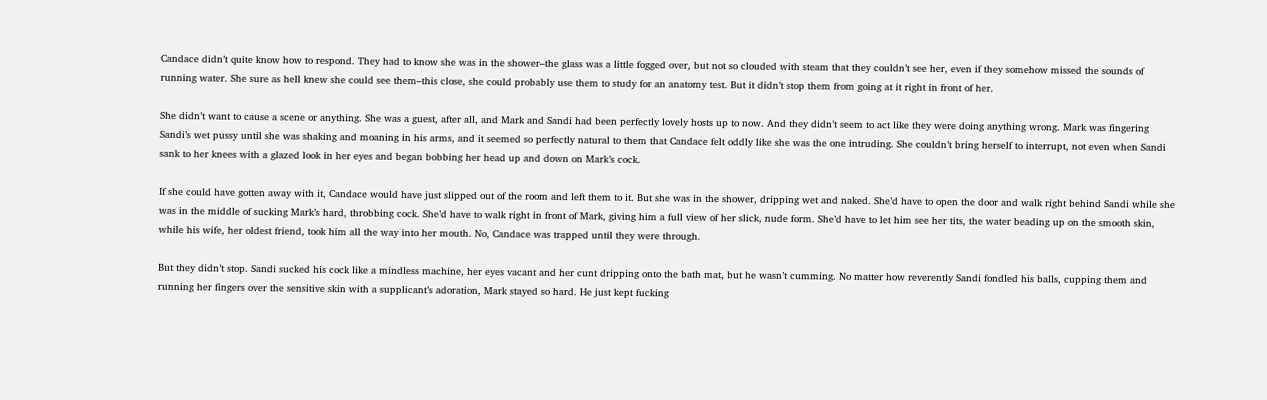Candace didn’t quite know how to respond. They had to know she was in the shower–the glass was a little fogged over, but not so clouded with steam that they couldn’t see her, even if they somehow missed the sounds of running water. She sure as hell knew she could see them–this close, she could probably use them to study for an anatomy test. But it didn’t stop them from going at it right in front of her.

She didn’t want to cause a scene or anything. She was a guest, after all, and Mark and Sandi had been perfectly lovely hosts up to now. And they didn’t seem to act like they were doing anything wrong. Mark was fingering Sandi’s wet pussy until she was shaking and moaning in his arms, and it seemed so perfectly natural to them that Candace felt oddly like she was the one intruding. She couldn’t bring herself to interrupt, not even when Sandi sank to her knees with a glazed look in her eyes and began bobbing her head up and down on Mark’s cock.

If she could have gotten away with it, Candace would have just slipped out of the room and left them to it. But she was in the shower, dripping wet and naked. She’d have to open the door and walk right behind Sandi while she was in the middle of sucking Mark’s hard, throbbing cock. She’d have to walk right in front of Mark, giving him a full view of her slick, nude form. She’d have to let him see her tits, the water beading up on the smooth skin, while his wife, her oldest friend, took him all the way into her mouth. No, Candace was trapped until they were through.

But they didn’t stop. Sandi sucked his cock like a mindless machine, her eyes vacant and her cunt dripping onto the bath mat, but he wasn’t cumming. No matter how reverently Sandi fondled his balls, cupping them and running her fingers over the sensitive skin with a supplicant’s adoration, Mark stayed so hard. He just kept fucking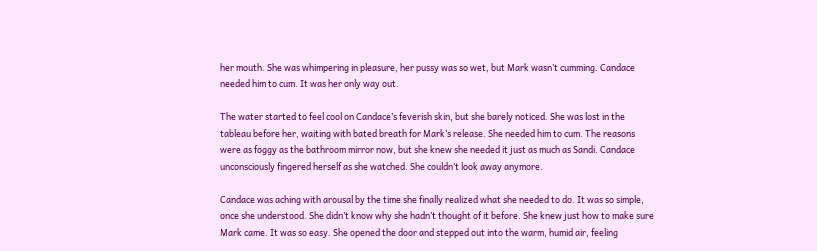her mouth. She was whimpering in pleasure, her pussy was so wet, but Mark wasn’t cumming. Candace needed him to cum. It was her only way out.

The water started to feel cool on Candace’s feverish skin, but she barely noticed. She was lost in the tableau before her, waiting with bated breath for Mark’s release. She needed him to cum. The reasons were as foggy as the bathroom mirror now, but she knew she needed it just as much as Sandi. Candace unconsciously fingered herself as she watched. She couldn’t look away anymore.

Candace was aching with arousal by the time she finally realized what she needed to do. It was so simple, once she understood. She didn’t know why she hadn’t thought of it before. She knew just how to make sure Mark came. It was so easy. She opened the door and stepped out into the warm, humid air, feeling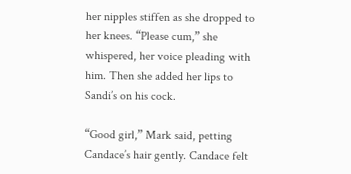her nipples stiffen as she dropped to her knees. “Please cum,” she whispered, her voice pleading with him. Then she added her lips to Sandi’s on his cock.

“Good girl,” Mark said, petting Candace’s hair gently. Candace felt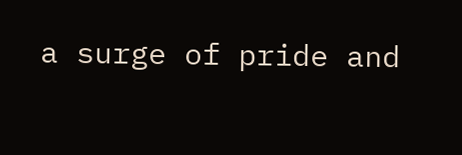a surge of pride and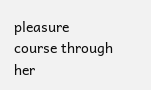pleasure course through her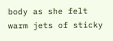body as she felt warm jets of sticky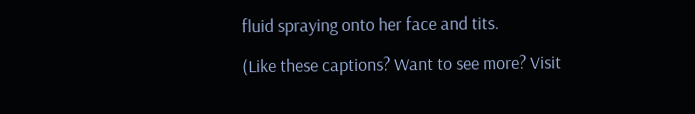fluid spraying onto her face and tits.

(Like these captions? Want to see more? Visit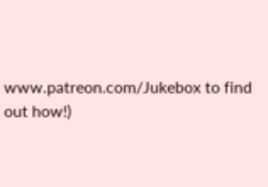www.patreon.com/Jukebox to find out how!)